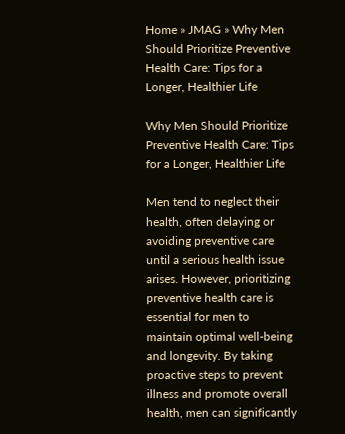Home » JMAG » Why Men Should Prioritize Preventive Health Care: Tips for a Longer, Healthier Life

Why Men Should Prioritize Preventive Health Care: Tips for a Longer, Healthier Life

Men tend to neglect their health, often delaying or avoiding preventive care until a serious health issue arises. However, prioritizing preventive health care is essential for men to maintain optimal well-being and longevity. By taking proactive steps to prevent illness and promote overall health, men can significantly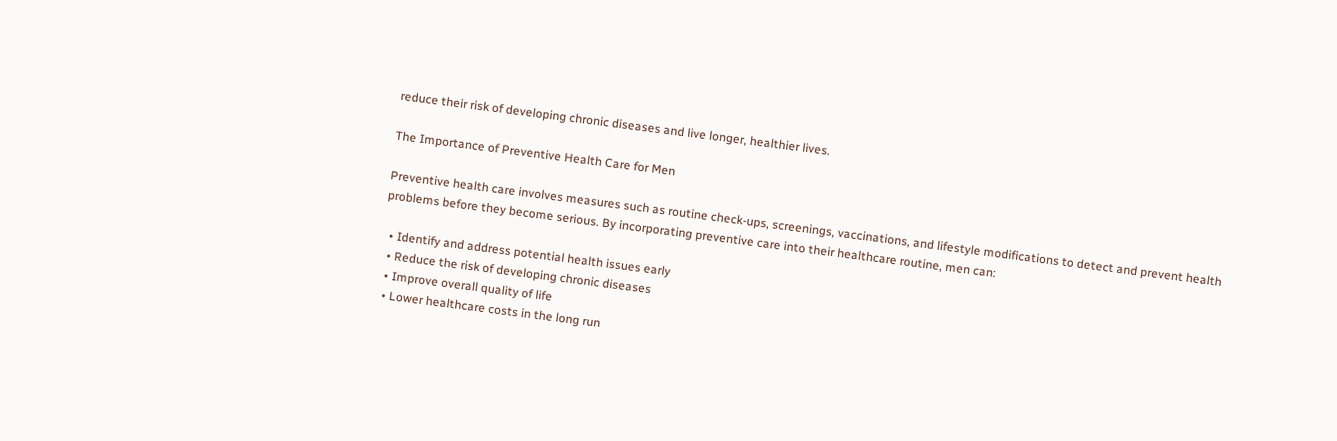reduce their risk of developing chronic diseases and live longer, healthier lives.

The Importance of Preventive Health Care for Men

Preventive health care involves measures such as routine check-ups, screenings, vaccinations, and lifestyle modifications to detect and prevent health problems before they become serious. By incorporating preventive care into their healthcare routine, men can:

  • Identify and address potential health issues early
  • Reduce the risk of developing chronic diseases
  • Improve overall quality of life
  • Lower healthcare costs in the long run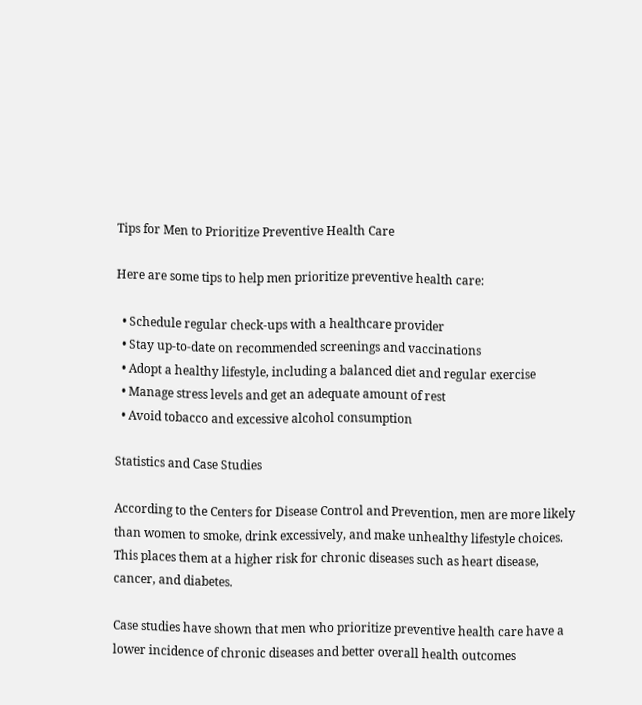Tips for Men to Prioritize Preventive Health Care

Here are some tips to help men prioritize preventive health care:

  • Schedule regular check-ups with a healthcare provider
  • Stay up-to-date on recommended screenings and vaccinations
  • Adopt a healthy lifestyle, including a balanced diet and regular exercise
  • Manage stress levels and get an adequate amount of rest
  • Avoid tobacco and excessive alcohol consumption

Statistics and Case Studies

According to the Centers for Disease Control and Prevention, men are more likely than women to smoke, drink excessively, and make unhealthy lifestyle choices. This places them at a higher risk for chronic diseases such as heart disease, cancer, and diabetes.

Case studies have shown that men who prioritize preventive health care have a lower incidence of chronic diseases and better overall health outcomes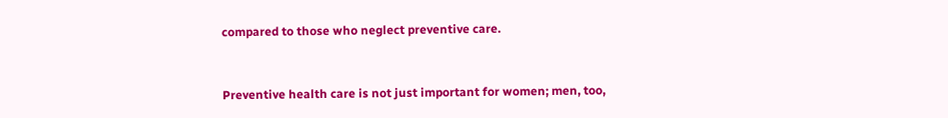compared to those who neglect preventive care.


Preventive health care is not just important for women; men, too,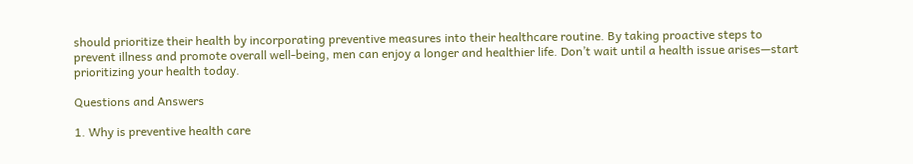should prioritize their health by incorporating preventive measures into their healthcare routine. By taking proactive steps to prevent illness and promote overall well-being, men can enjoy a longer and healthier life. Don’t wait until a health issue arises—start prioritizing your health today.

Questions and Answers

1. Why is preventive health care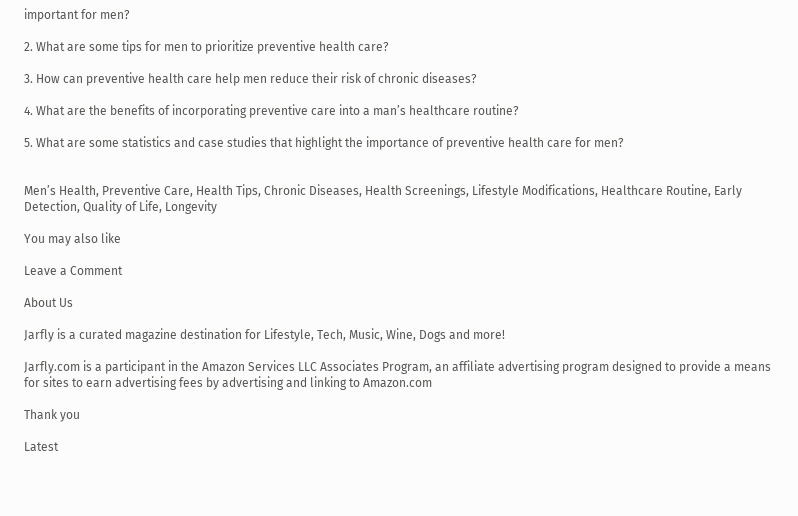important for men?

2. What are some tips for men to prioritize preventive health care?

3. How can preventive health care help men reduce their risk of chronic diseases?

4. What are the benefits of incorporating preventive care into a man’s healthcare routine?

5. What are some statistics and case studies that highlight the importance of preventive health care for men?


Men’s Health, Preventive Care, Health Tips, Chronic Diseases, Health Screenings, Lifestyle Modifications, Healthcare Routine, Early Detection, Quality of Life, Longevity

You may also like

Leave a Comment

About Us

Jarfly is a curated magazine destination for Lifestyle, Tech, Music, Wine, Dogs and more!

Jarfly.com is a participant in the Amazon Services LLC Associates Program, an affiliate advertising program designed to provide a means for sites to earn advertising fees by advertising and linking to Amazon.com

Thank you

Latest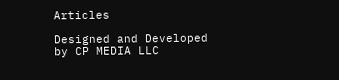Articles

Designed and Developed by CP MEDIA LLC